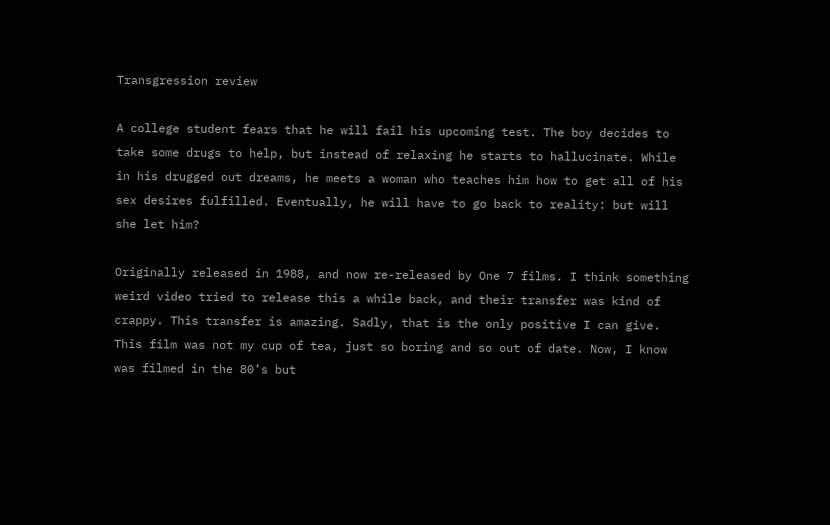Transgression review

A college student fears that he will fail his upcoming test. The boy decides to take some drugs to help, but instead of relaxing he starts to hallucinate. While in his drugged out dreams, he meets a woman who teaches him how to get all of his sex desires fulfilled. Eventually, he will have to go back to reality: but will she let him?

Originally released in 1988, and now re-released by One 7 films. I think something weird video tried to release this a while back, and their transfer was kind of crappy. This transfer is amazing. Sadly, that is the only positive I can give. This film was not my cup of tea, just so boring and so out of date. Now, I know was filmed in the 80’s but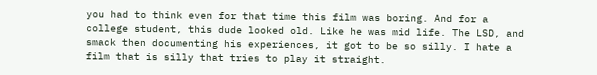you had to think even for that time this film was boring. And for a college student, this dude looked old. Like he was mid life. The LSD, and smack then documenting his experiences, it got to be so silly. I hate a film that is silly that tries to play it straight.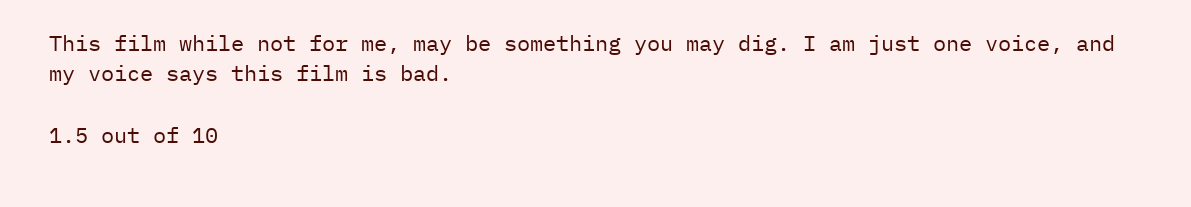This film while not for me, may be something you may dig. I am just one voice, and my voice says this film is bad.

1.5 out of 10